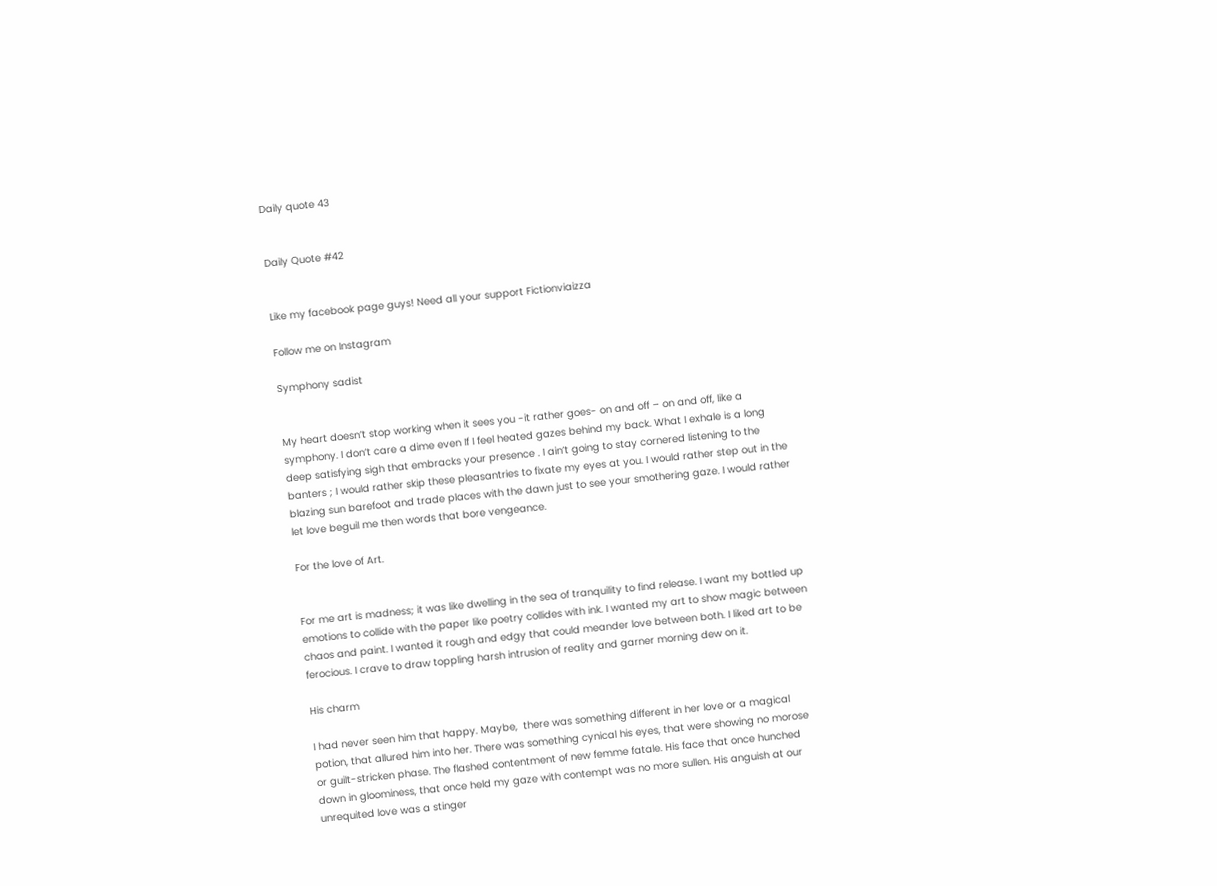Daily quote 43


Daily Quote #42


Like my facebook page guys! Need all your support Fictionviaizza

Follow me on Instagram

Symphony sadist


My heart doesn’t stop working when it sees you -it rather goes- on and off – on and off, like a symphony. I don’t care a dime even If I feel heated gazes behind my back. What I exhale is a long deep satisfying sigh that embracks your presence . I ain’t going to stay cornered listening to the banters ; I would rather skip these pleasantries to fixate my eyes at you. I would rather step out in the blazing sun barefoot and trade places with the dawn just to see your smothering gaze. I would rather let love beguil me then words that bore vengeance.

For the love of Art.


For me art is madness; it was like dwelling in the sea of tranquility to find release. I want my bottled up emotions to collide with the paper like poetry collides with ink. I wanted my art to show magic between chaos and paint. I wanted it rough and edgy that could meander love between both. I liked art to be ferocious. I crave to draw toppling harsh intrusion of reality and garner morning dew on it.

His charm

I had never seen him that happy. Maybe,  there was something different in her love or a magical potion, that allured him into her. There was something cynical his eyes, that were showing no morose or guilt-stricken phase. The flashed contentment of new femme fatale. His face that once hunched down in gloominess, that once held my gaze with contempt was no more sullen. His anguish at our unrequited love was a stinger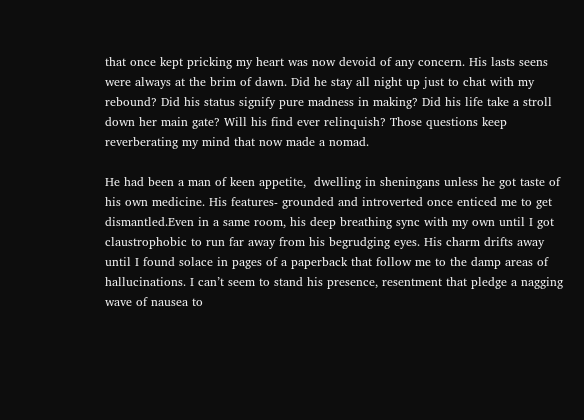that once kept pricking my heart was now devoid of any concern. His lasts seens were always at the brim of dawn. Did he stay all night up just to chat with my rebound? Did his status signify pure madness in making? Did his life take a stroll down her main gate? Will his find ever relinquish? Those questions keep reverberating my mind that now made a nomad.

He had been a man of keen appetite,  dwelling in sheningans unless he got taste of his own medicine. His features- grounded and introverted once enticed me to get dismantled.Even in a same room, his deep breathing sync with my own until I got claustrophobic to run far away from his begrudging eyes. His charm drifts away until I found solace in pages of a paperback that follow me to the damp areas of hallucinations. I can’t seem to stand his presence, resentment that pledge a nagging wave of nausea to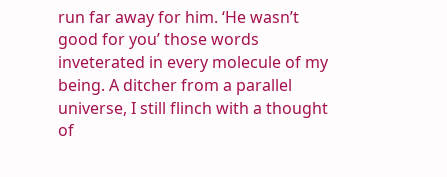run far away for him. ‘He wasn’t good for you’ those words inveterated in every molecule of my being. A ditcher from a parallel universe, I still flinch with a thought of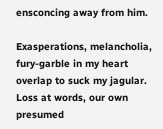ensconcing away from him.

Exasperations, melancholia, fury-garble in my heart overlap to suck my jagular. Loss at words, our own presumed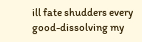ill fate shudders every good-dissolving my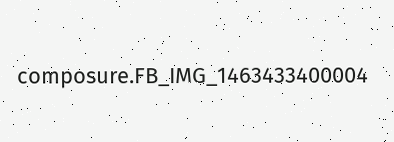composure.FB_IMG_1463433400004